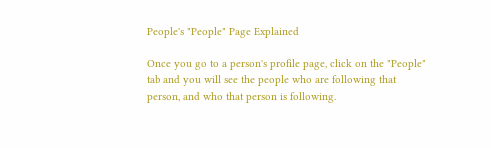People's "People" Page Explained

Once you go to a person's profile page, click on the "People" tab and you will see the people who are following that person, and who that person is following.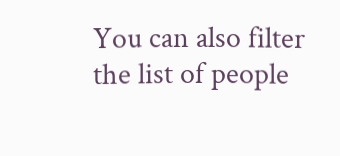You can also filter the list of people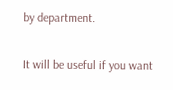by department.

It will be useful if you want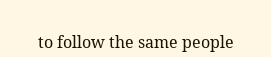to follow the same people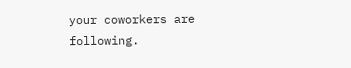your coworkers are following.